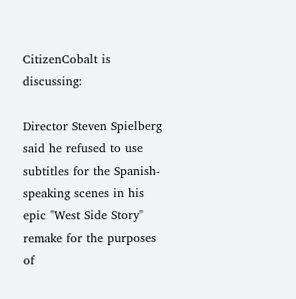CitizenCobalt is discussing:

Director Steven Spielberg said he refused to use subtitles for the Spanish-speaking scenes in his epic "West Side Story" remake for the purposes of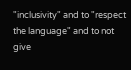"inclusivity" and to "respect the language" and to not give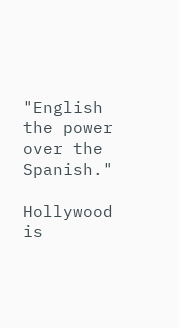"English the power over the Spanish."

Hollywood is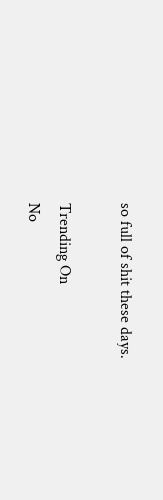so full of shit these days.

Trending On
No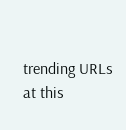trending URLs at this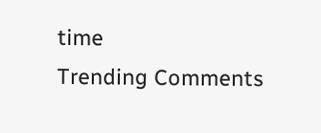time
Trending Comments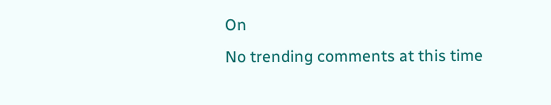On
No trending comments at this time